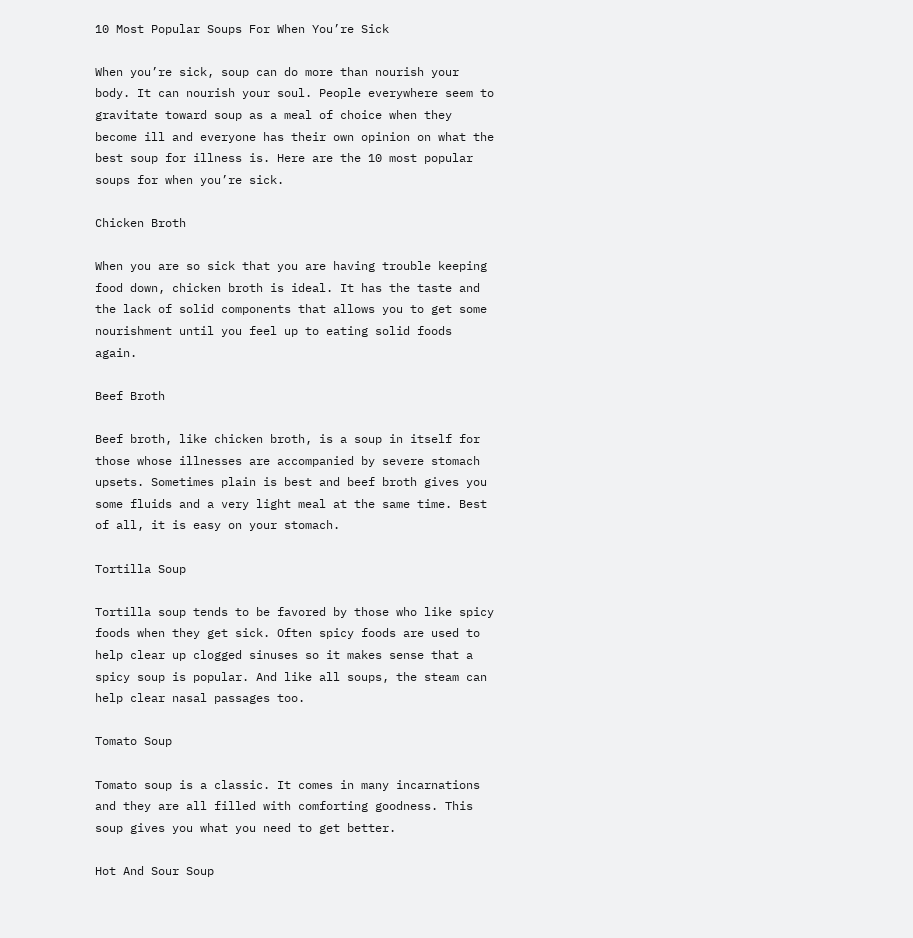10 Most Popular Soups For When You’re Sick

When you’re sick, soup can do more than nourish your body. It can nourish your soul. People everywhere seem to gravitate toward soup as a meal of choice when they become ill and everyone has their own opinion on what the best soup for illness is. Here are the 10 most popular soups for when you’re sick.

Chicken Broth

When you are so sick that you are having trouble keeping food down, chicken broth is ideal. It has the taste and the lack of solid components that allows you to get some nourishment until you feel up to eating solid foods again.

Beef Broth

Beef broth, like chicken broth, is a soup in itself for those whose illnesses are accompanied by severe stomach upsets. Sometimes plain is best and beef broth gives you some fluids and a very light meal at the same time. Best of all, it is easy on your stomach.

Tortilla Soup

Tortilla soup tends to be favored by those who like spicy foods when they get sick. Often spicy foods are used to help clear up clogged sinuses so it makes sense that a spicy soup is popular. And like all soups, the steam can help clear nasal passages too.

Tomato Soup

Tomato soup is a classic. It comes in many incarnations and they are all filled with comforting goodness. This soup gives you what you need to get better.

Hot And Sour Soup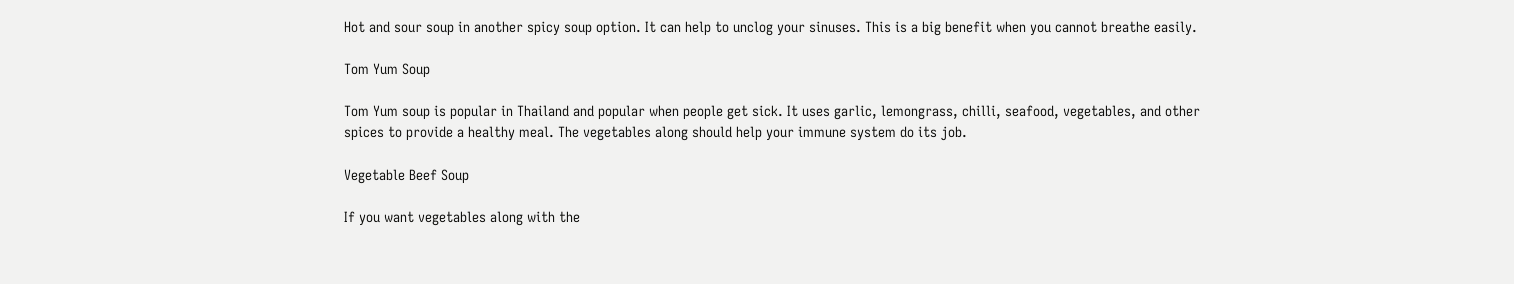Hot and sour soup in another spicy soup option. It can help to unclog your sinuses. This is a big benefit when you cannot breathe easily.

Tom Yum Soup

Tom Yum soup is popular in Thailand and popular when people get sick. It uses garlic, lemongrass, chilli, seafood, vegetables, and other spices to provide a healthy meal. The vegetables along should help your immune system do its job.

Vegetable Beef Soup

If you want vegetables along with the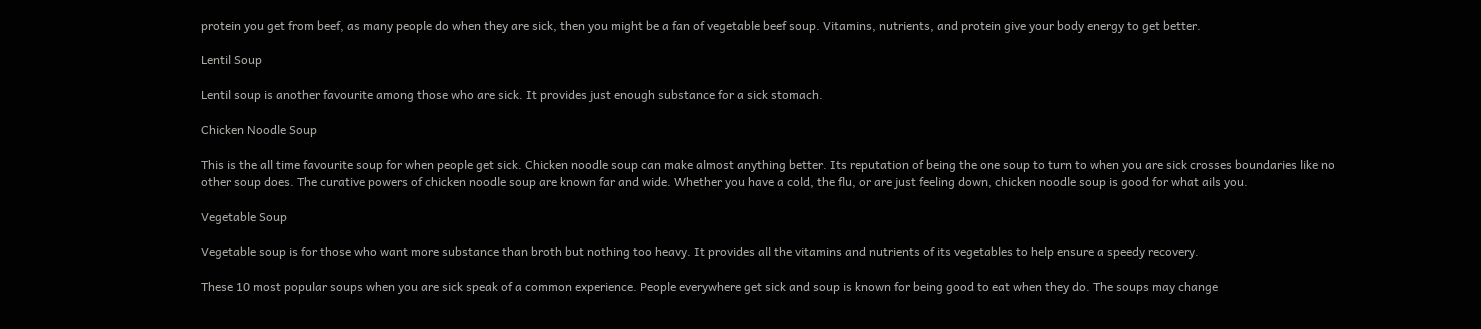protein you get from beef, as many people do when they are sick, then you might be a fan of vegetable beef soup. Vitamins, nutrients, and protein give your body energy to get better.

Lentil Soup

Lentil soup is another favourite among those who are sick. It provides just enough substance for a sick stomach.

Chicken Noodle Soup

This is the all time favourite soup for when people get sick. Chicken noodle soup can make almost anything better. Its reputation of being the one soup to turn to when you are sick crosses boundaries like no other soup does. The curative powers of chicken noodle soup are known far and wide. Whether you have a cold, the flu, or are just feeling down, chicken noodle soup is good for what ails you.

Vegetable Soup

Vegetable soup is for those who want more substance than broth but nothing too heavy. It provides all the vitamins and nutrients of its vegetables to help ensure a speedy recovery.

These 10 most popular soups when you are sick speak of a common experience. People everywhere get sick and soup is known for being good to eat when they do. The soups may change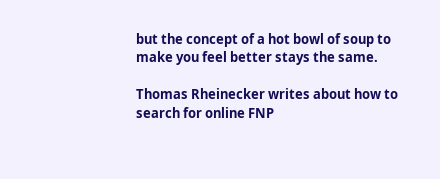but the concept of a hot bowl of soup to make you feel better stays the same.

Thomas Rheinecker writes about how to search for online FNP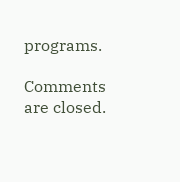programs.

Comments are closed.